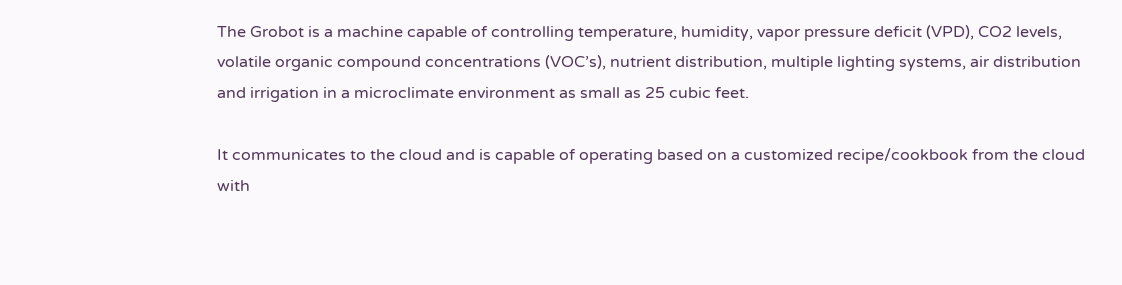The Grobot is a machine capable of controlling temperature, humidity, vapor pressure deficit (VPD), CO2 levels, volatile organic compound concentrations (VOC’s), nutrient distribution, multiple lighting systems, air distribution and irrigation in a microclimate environment as small as 25 cubic feet.

It communicates to the cloud and is capable of operating based on a customized recipe/cookbook from the cloud with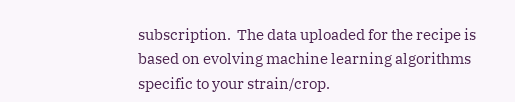subscription.  The data uploaded for the recipe is based on evolving machine learning algorithms specific to your strain/crop.